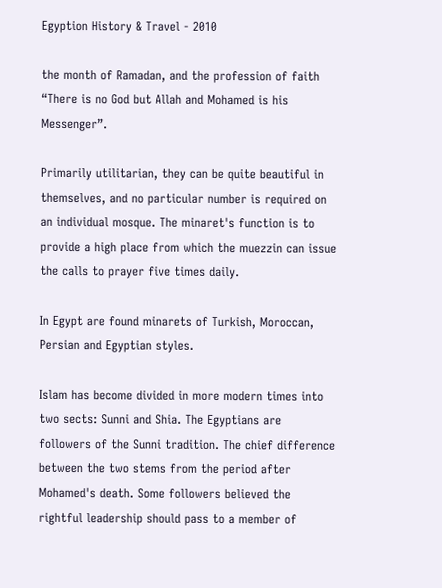Egyption History & Travel - 2010

the month of Ramadan, and the profession of faith “There is no God but Allah and Mohamed is his Messenger”.

Primarily utilitarian, they can be quite beautiful in themselves, and no particular number is required on an individual mosque. The minaret's function is to provide a high place from which the muezzin can issue the calls to prayer five times daily.

In Egypt are found minarets of Turkish, Moroccan, Persian and Egyptian styles.

Islam has become divided in more modern times into two sects: Sunni and Shia. The Egyptians are followers of the Sunni tradition. The chief difference between the two stems from the period after Mohamed's death. Some followers believed the rightful leadership should pass to a member of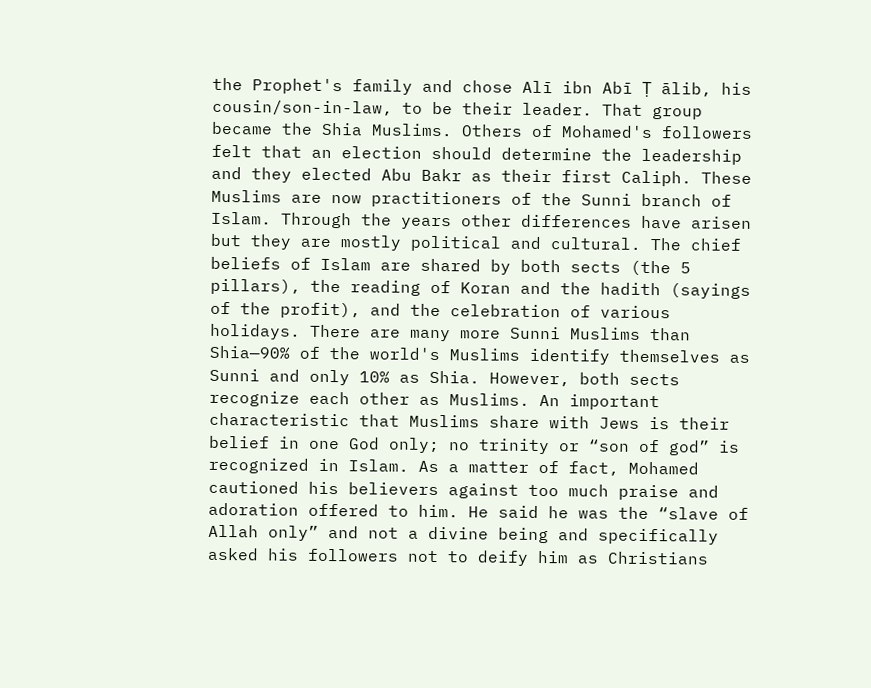the Prophet's family and chose Alī ibn Abī Ṭ ālib, his cousin/son-in-law, to be their leader. That group became the Shia Muslims. Others of Mohamed's followers felt that an election should determine the leadership and they elected Abu Bakr as their first Caliph. These Muslims are now practitioners of the Sunni branch of Islam. Through the years other differences have arisen but they are mostly political and cultural. The chief beliefs of Islam are shared by both sects (the 5 pillars), the reading of Koran and the hadith (sayings of the profit), and the celebration of various holidays. There are many more Sunni Muslims than Shia—90% of the world's Muslims identify themselves as Sunni and only 10% as Shia. However, both sects recognize each other as Muslims. An important characteristic that Muslims share with Jews is their belief in one God only; no trinity or “son of god” is recognized in Islam. As a matter of fact, Mohamed cautioned his believers against too much praise and adoration offered to him. He said he was the “slave of Allah only” and not a divine being and specifically asked his followers not to deify him as Christians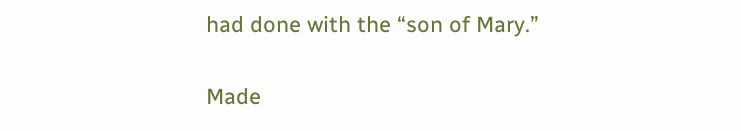had done with the “son of Mary.”


Made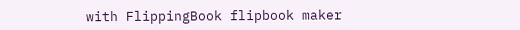with FlippingBook flipbook maker